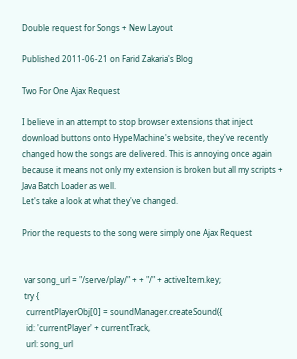Double request for Songs + New Layout

Published 2011-06-21 on Farid Zakaria's Blog

Two For One Ajax Request

I believe in an attempt to stop browser extensions that inject download buttons onto HypeMachine's website, they've recently changed how the songs are delivered. This is annoying once again because it means not only my extension is broken but all my scripts + Java Batch Loader as well.
Let's take a look at what they've changed.

Prior the requests to the song were simply one Ajax Request


 var song_url = "/serve/play/" + + "/" + activeItem.key;
 try {
  currentPlayerObj[0] = soundManager.createSound({
  id: 'currentPlayer' + currentTrack,
  url: song_url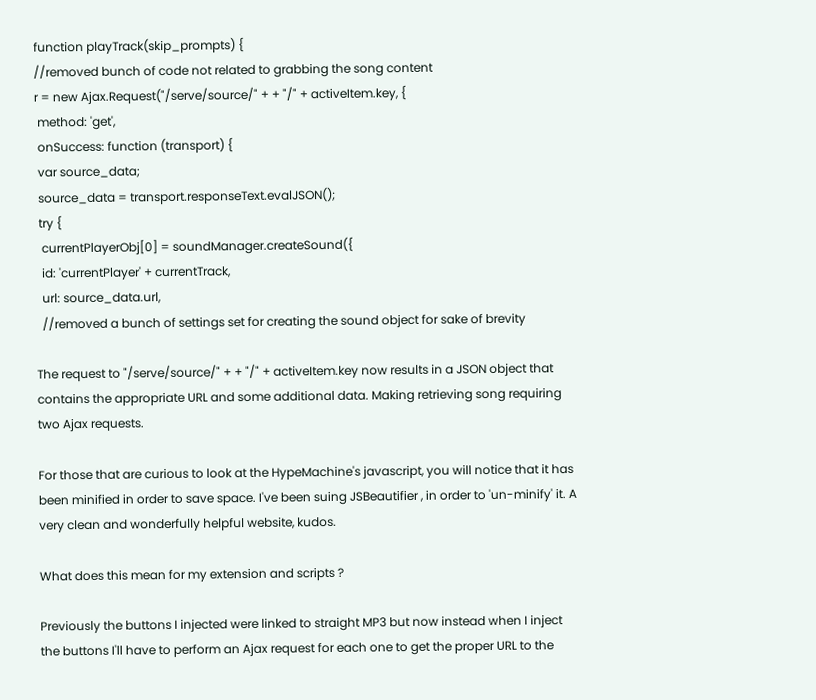function playTrack(skip_prompts) {
//removed bunch of code not related to grabbing the song content
r = new Ajax.Request("/serve/source/" + + "/" + activeItem.key, {
 method: 'get',
 onSuccess: function (transport) {
 var source_data;
 source_data = transport.responseText.evalJSON();
 try {
  currentPlayerObj[0] = soundManager.createSound({
  id: 'currentPlayer' + currentTrack,
  url: source_data.url,
  //removed a bunch of settings set for creating the sound object for sake of brevity

The request to "/serve/source/" + + "/" + activeItem.key now results in a JSON object that contains the appropriate URL and some additional data. Making retrieving song requiring two Ajax requests.

For those that are curious to look at the HypeMachine's javascript, you will notice that it has been minified in order to save space. I've been suing JSBeautifier , in order to 'un-minify' it. A very clean and wonderfully helpful website, kudos.

What does this mean for my extension and scripts ?

Previously the buttons I injected were linked to straight MP3 but now instead when I inject the buttons I'll have to perform an Ajax request for each one to get the proper URL to the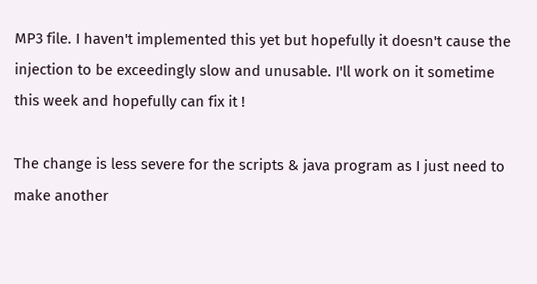MP3 file. I haven't implemented this yet but hopefully it doesn't cause the injection to be exceedingly slow and unusable. I'll work on it sometime this week and hopefully can fix it !

The change is less severe for the scripts & java program as I just need to make another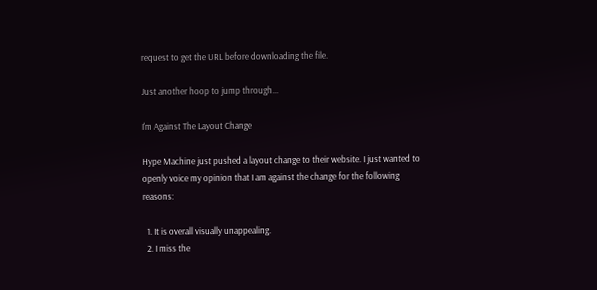request to get the URL before downloading the file.

Just another hoop to jump through...

I'm Against The Layout Change

Hype Machine just pushed a layout change to their website. I just wanted to openly voice my opinion that I am against the change for the following reasons:

  1. It is overall visually unappealing.
  2. I miss the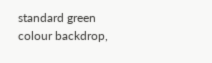standard green colour backdrop,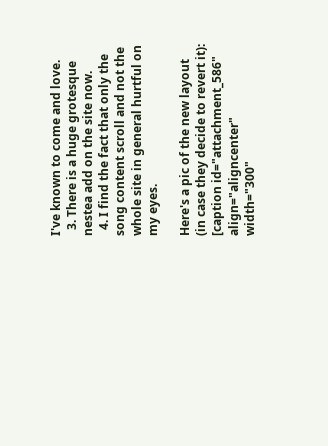I've known to come and love.
  3. There is a huge grotesque nestea add on the site now.
  4. I find the fact that only the song content scroll and not the whole site in general hurtful on my eyes.

Here's a pic of the new layout (in case they decide to revert it):
[caption id="attachment_586" align="aligncenter" width="300"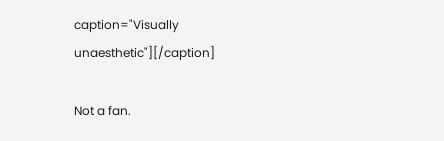caption="Visually unaesthetic"][/caption]

Not a fan.